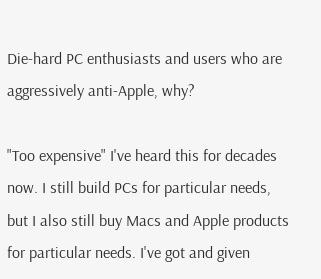Die-hard PC enthusiasts and users who are aggressively anti-Apple, why?

"Too expensive" I've heard this for decades now. I still build PCs for particular needs, but I also still buy Macs and Apple products for particular needs. I've got and given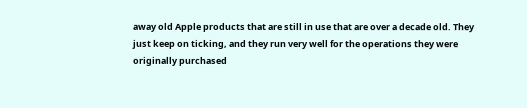away old Apple products that are still in use that are over a decade old. They just keep on ticking, and they run very well for the operations they were originally purchased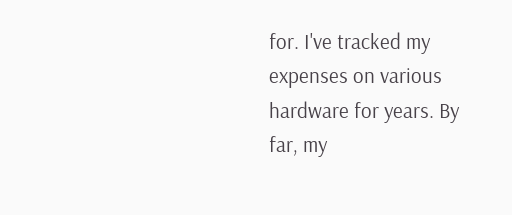for. I've tracked my expenses on various hardware for years. By far, my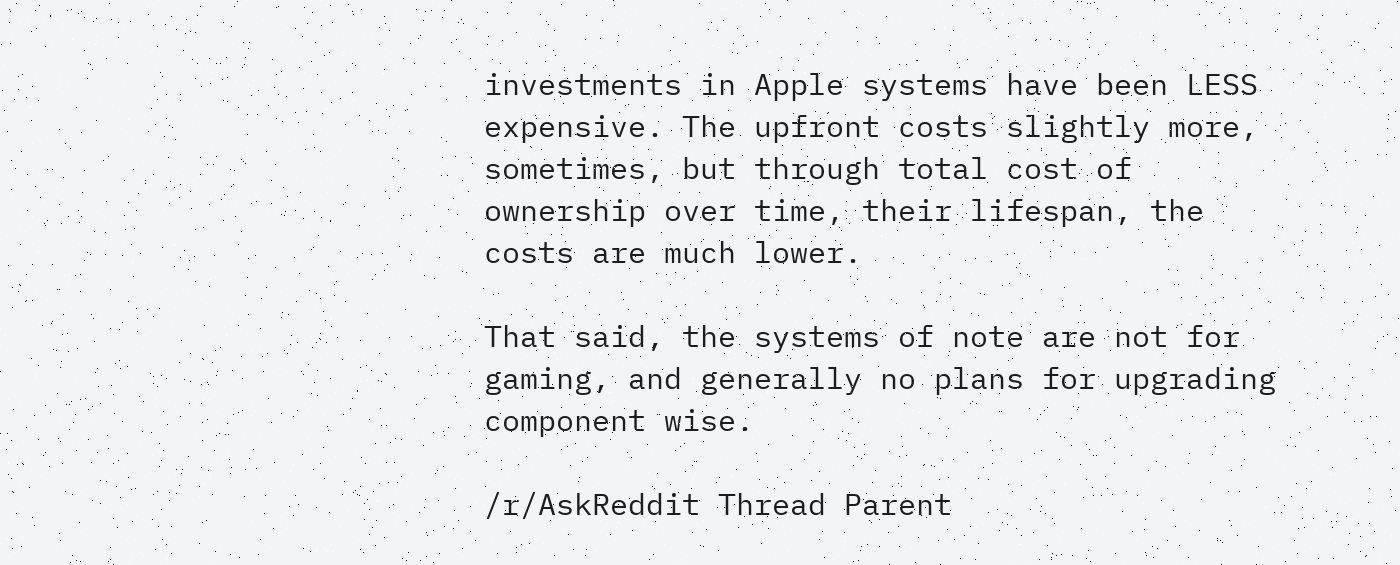investments in Apple systems have been LESS expensive. The upfront costs slightly more, sometimes, but through total cost of ownership over time, their lifespan, the costs are much lower.

That said, the systems of note are not for gaming, and generally no plans for upgrading component wise.

/r/AskReddit Thread Parent